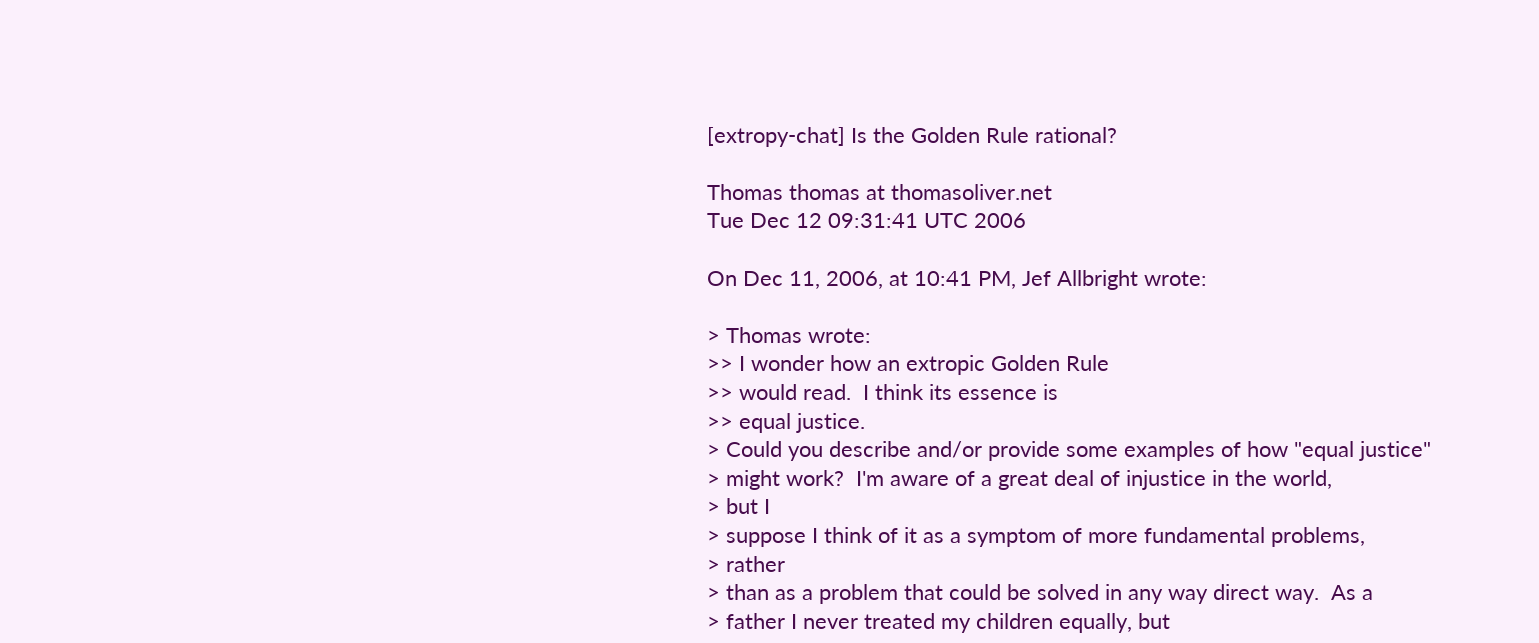[extropy-chat] Is the Golden Rule rational?

Thomas thomas at thomasoliver.net
Tue Dec 12 09:31:41 UTC 2006

On Dec 11, 2006, at 10:41 PM, Jef Allbright wrote:

> Thomas wrote:
>> I wonder how an extropic Golden Rule
>> would read.  I think its essence is
>> equal justice.
> Could you describe and/or provide some examples of how "equal justice"
> might work?  I'm aware of a great deal of injustice in the world,
> but I
> suppose I think of it as a symptom of more fundamental problems,
> rather
> than as a problem that could be solved in any way direct way.  As a
> father I never treated my children equally, but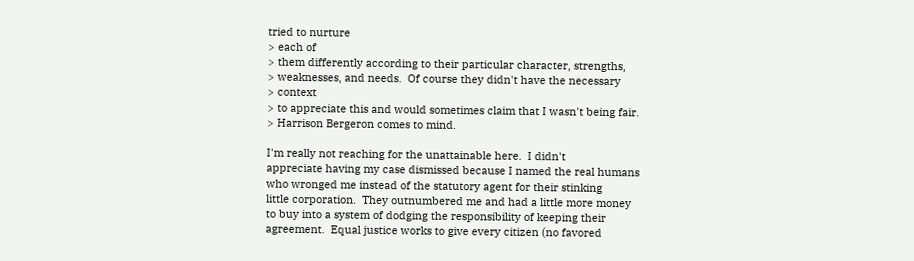tried to nurture
> each of
> them differently according to their particular character, strengths,
> weaknesses, and needs.  Of course they didn't have the necessary
> context
> to appreciate this and would sometimes claim that I wasn't being fair.
> Harrison Bergeron comes to mind.

I'm really not reaching for the unattainable here.  I didn't
appreciate having my case dismissed because I named the real humans
who wronged me instead of the statutory agent for their stinking
little corporation.  They outnumbered me and had a little more money
to buy into a system of dodging the responsibility of keeping their
agreement.  Equal justice works to give every citizen (no favored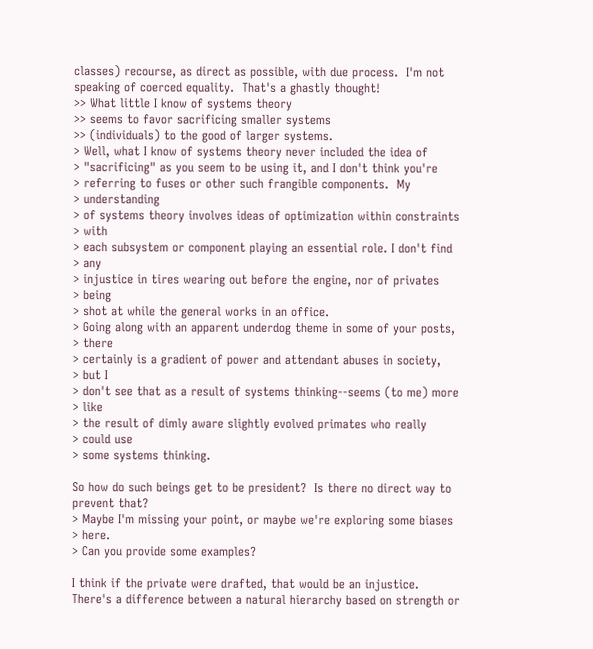classes) recourse, as direct as possible, with due process.  I'm not
speaking of coerced equality.  That's a ghastly thought!
>> What little I know of systems theory
>> seems to favor sacrificing smaller systems
>> (individuals) to the good of larger systems.
> Well, what I know of systems theory never included the idea of
> "sacrificing" as you seem to be using it, and I don't think you're
> referring to fuses or other such frangible components.  My
> understanding
> of systems theory involves ideas of optimization within constraints
> with
> each subsystem or component playing an essential role. I don't find
> any
> injustice in tires wearing out before the engine, nor of privates
> being
> shot at while the general works in an office.
> Going along with an apparent underdog theme in some of your posts,
> there
> certainly is a gradient of power and attendant abuses in society,
> but I
> don't see that as a result of systems thinking--seems (to me) more
> like
> the result of dimly aware slightly evolved primates who really
> could use
> some systems thinking.

So how do such beings get to be president?  Is there no direct way to
prevent that?
> Maybe I'm missing your point, or maybe we're exploring some biases
> here.
> Can you provide some examples?

I think if the private were drafted, that would be an injustice.
There's a difference between a natural hierarchy based on strength or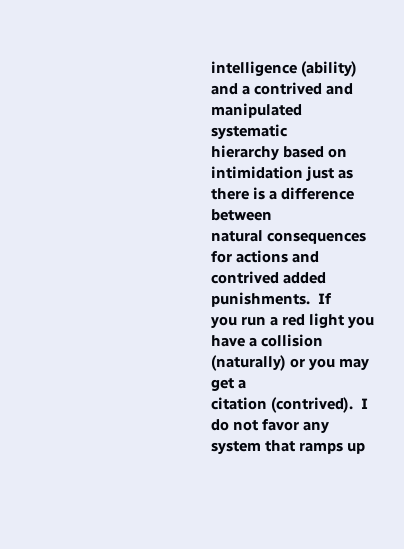intelligence (ability) and a contrived and manipulated systematic
hierarchy based on intimidation just as there is a difference between
natural consequences for actions and contrived added punishments.  If
you run a red light you have a collision (naturally) or you may get a
citation (contrived).  I do not favor any system that ramps up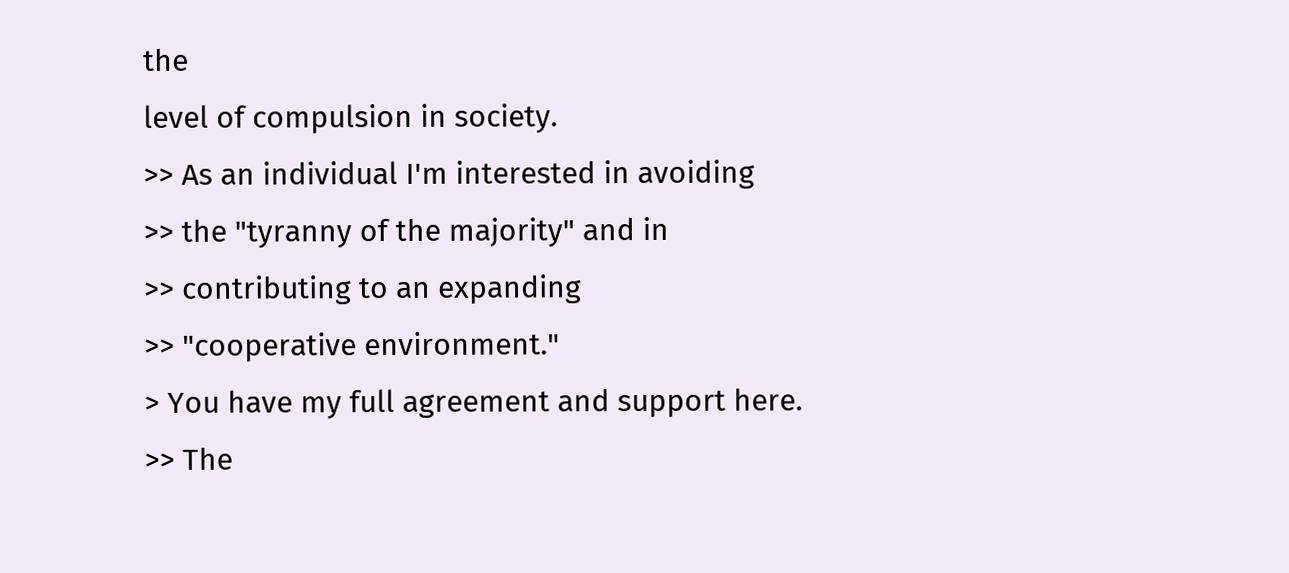the
level of compulsion in society.
>> As an individual I'm interested in avoiding
>> the "tyranny of the majority" and in
>> contributing to an expanding
>> "cooperative environment."
> You have my full agreement and support here.
>> The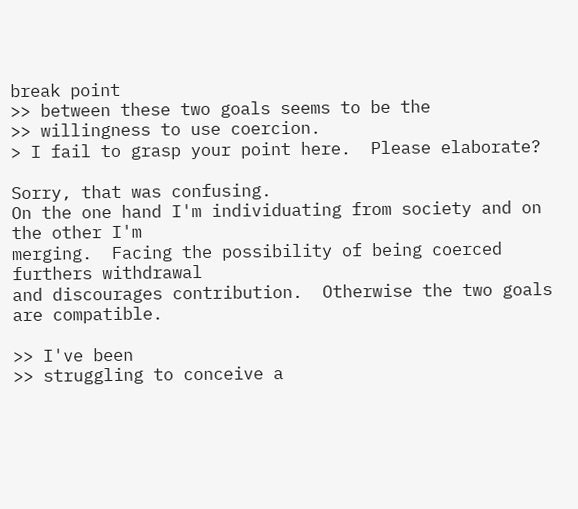break point
>> between these two goals seems to be the
>> willingness to use coercion.
> I fail to grasp your point here.  Please elaborate?

Sorry, that was confusing.
On the one hand I'm individuating from society and on the other I'm
merging.  Facing the possibility of being coerced furthers withdrawal
and discourages contribution.  Otherwise the two goals are compatible.

>> I've been
>> struggling to conceive a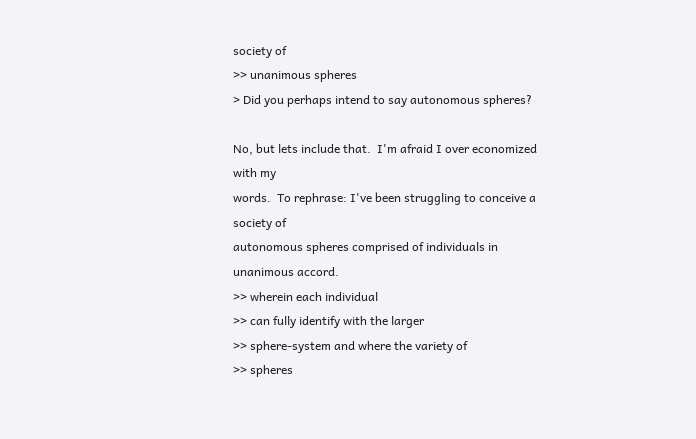society of
>> unanimous spheres
> Did you perhaps intend to say autonomous spheres?

No, but lets include that.  I'm afraid I over economized with my
words.  To rephrase: I've been struggling to conceive a society of
autonomous spheres comprised of individuals in unanimous accord.
>> wherein each individual
>> can fully identify with the larger
>> sphere-system and where the variety of
>> spheres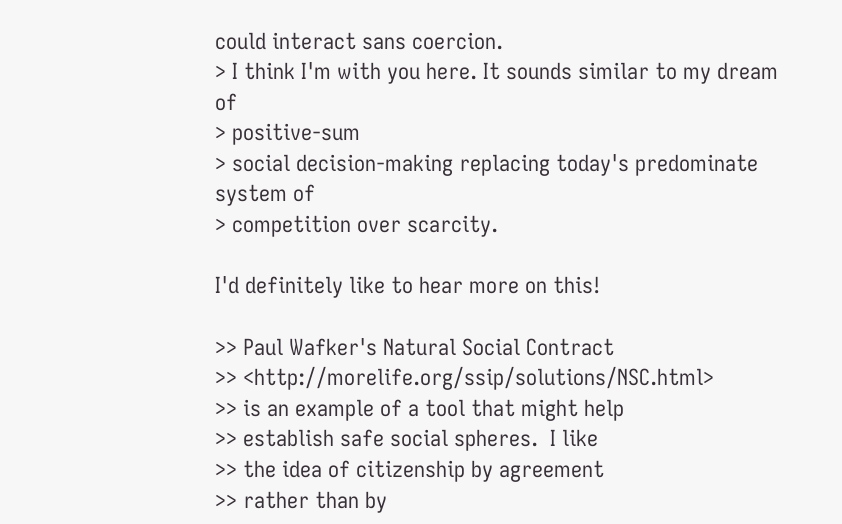could interact sans coercion.
> I think I'm with you here. It sounds similar to my dream of
> positive-sum
> social decision-making replacing today's predominate system of
> competition over scarcity.

I'd definitely like to hear more on this!

>> Paul Wafker's Natural Social Contract
>> <http://morelife.org/ssip/solutions/NSC.html>
>> is an example of a tool that might help
>> establish safe social spheres.  I like
>> the idea of citizenship by agreement
>> rather than by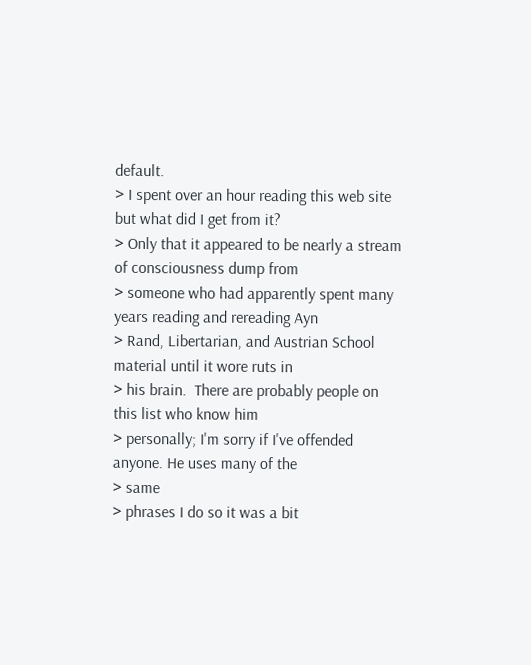default.
> I spent over an hour reading this web site but what did I get from it?
> Only that it appeared to be nearly a stream of consciousness dump from
> someone who had apparently spent many years reading and rereading Ayn
> Rand, Libertarian, and Austrian School material until it wore ruts in
> his brain.  There are probably people on this list who know him
> personally; I'm sorry if I've offended anyone. He uses many of the
> same
> phrases I do so it was a bit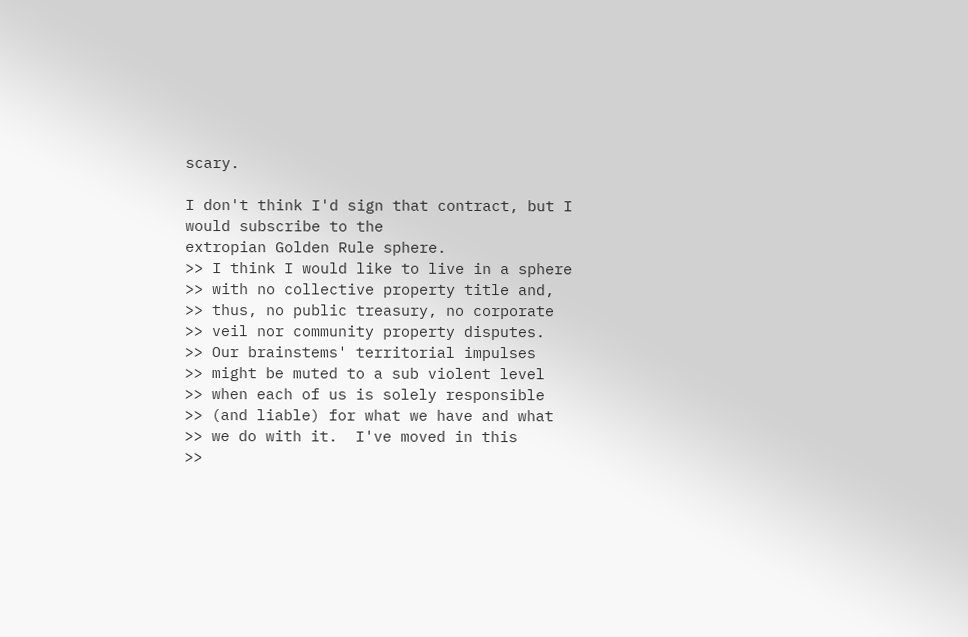scary.

I don't think I'd sign that contract, but I would subscribe to the
extropian Golden Rule sphere.
>> I think I would like to live in a sphere
>> with no collective property title and,
>> thus, no public treasury, no corporate
>> veil nor community property disputes.
>> Our brainstems' territorial impulses
>> might be muted to a sub violent level
>> when each of us is solely responsible
>> (and liable) for what we have and what
>> we do with it.  I've moved in this
>>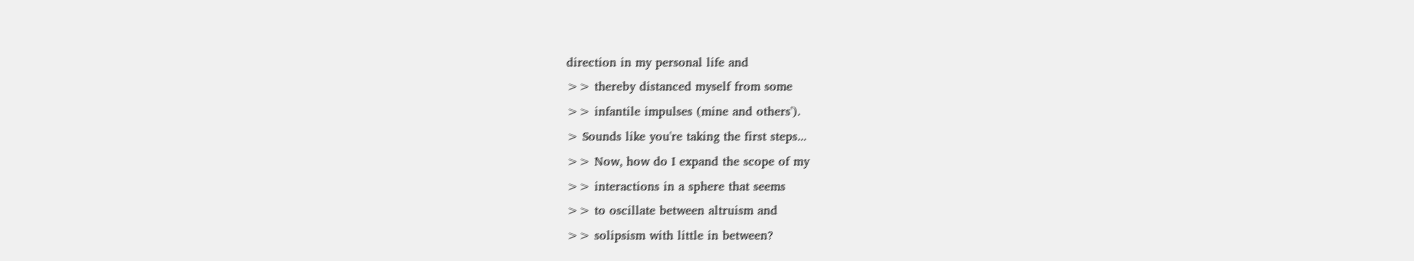direction in my personal life and
>> thereby distanced myself from some
>> infantile impulses (mine and others').
> Sounds like you're taking the first steps...
>> Now, how do I expand the scope of my
>> interactions in a sphere that seems
>> to oscillate between altruism and
>> solipsism with little in between?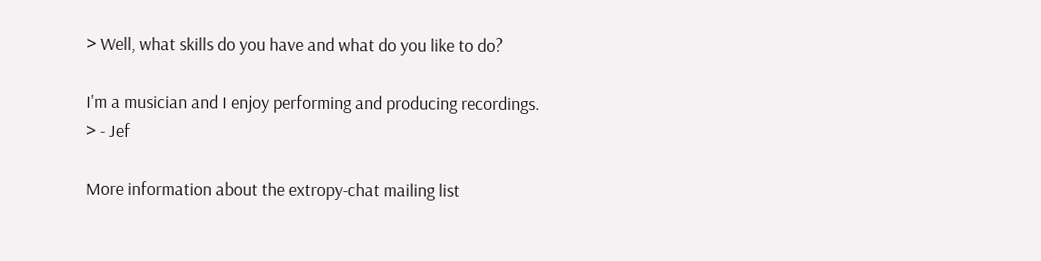> Well, what skills do you have and what do you like to do?

I'm a musician and I enjoy performing and producing recordings.
> - Jef

More information about the extropy-chat mailing list